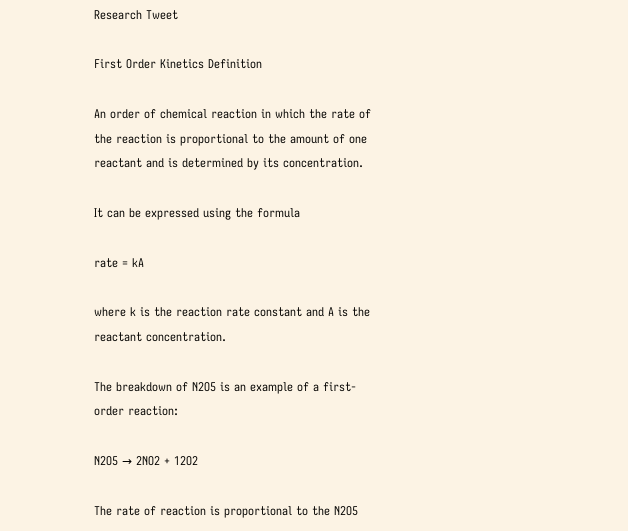Research Tweet

First Order Kinetics Definition

An order of chemical reaction in which the rate of the reaction is proportional to the amount of one reactant and is determined by its concentration.

It can be expressed using the formula

rate = kA

where k is the reaction rate constant and A is the reactant concentration.

The breakdown of N2O5 is an example of a first-order reaction:

N2O5 → 2NO2 + 12O2

The rate of reaction is proportional to the N2O5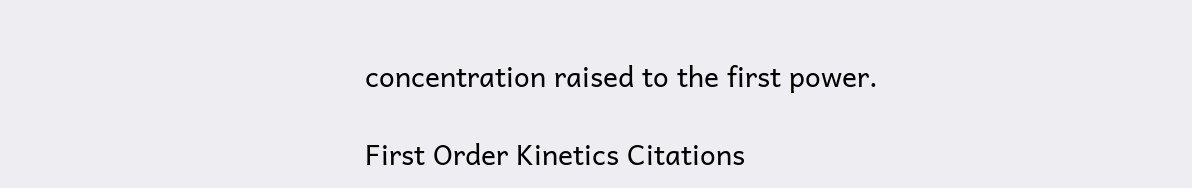concentration raised to the first power.

First Order Kinetics Citations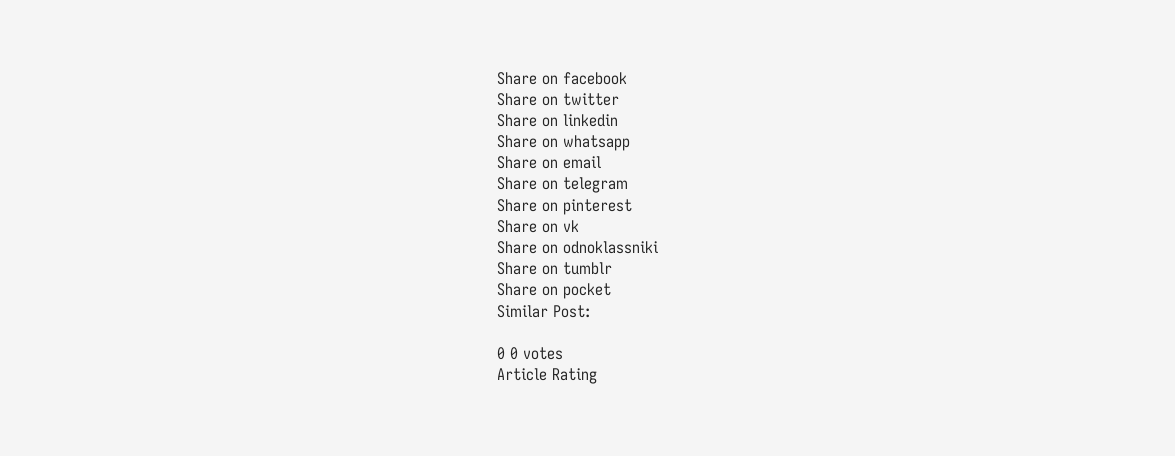Share on facebook
Share on twitter
Share on linkedin
Share on whatsapp
Share on email
Share on telegram
Share on pinterest
Share on vk
Share on odnoklassniki
Share on tumblr
Share on pocket
Similar Post:

0 0 votes
Article Rating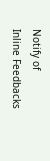Notify of
Inline Feedbacks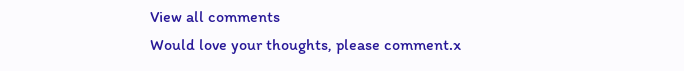View all comments
Would love your thoughts, please comment.x